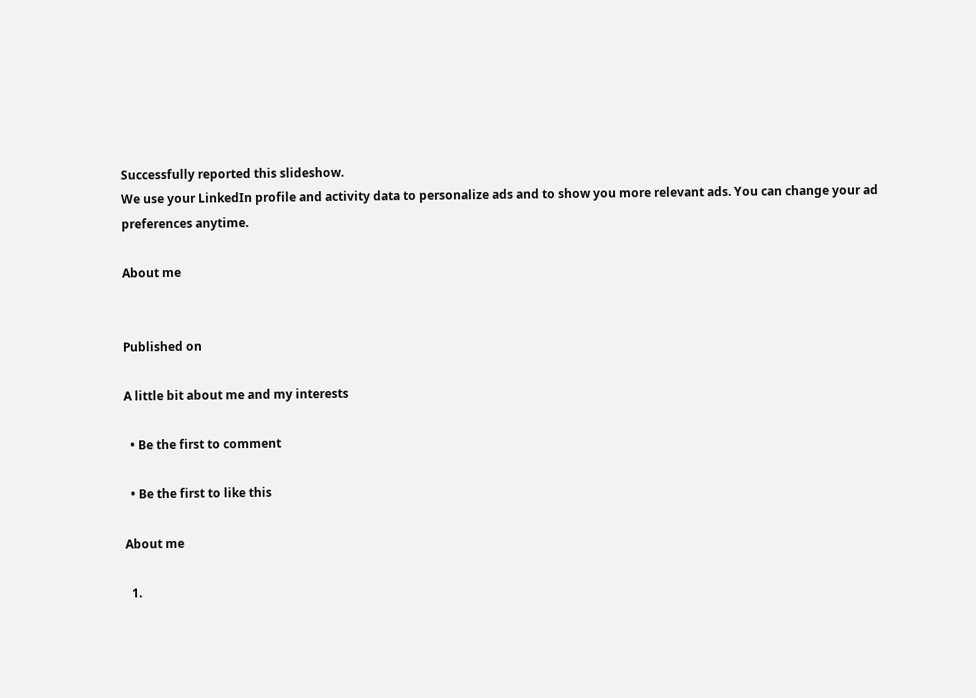Successfully reported this slideshow.
We use your LinkedIn profile and activity data to personalize ads and to show you more relevant ads. You can change your ad preferences anytime.

About me


Published on

A little bit about me and my interests

  • Be the first to comment

  • Be the first to like this

About me

  1.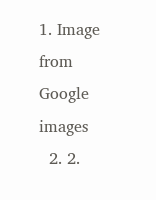1. Image from Google images
  2. 2.